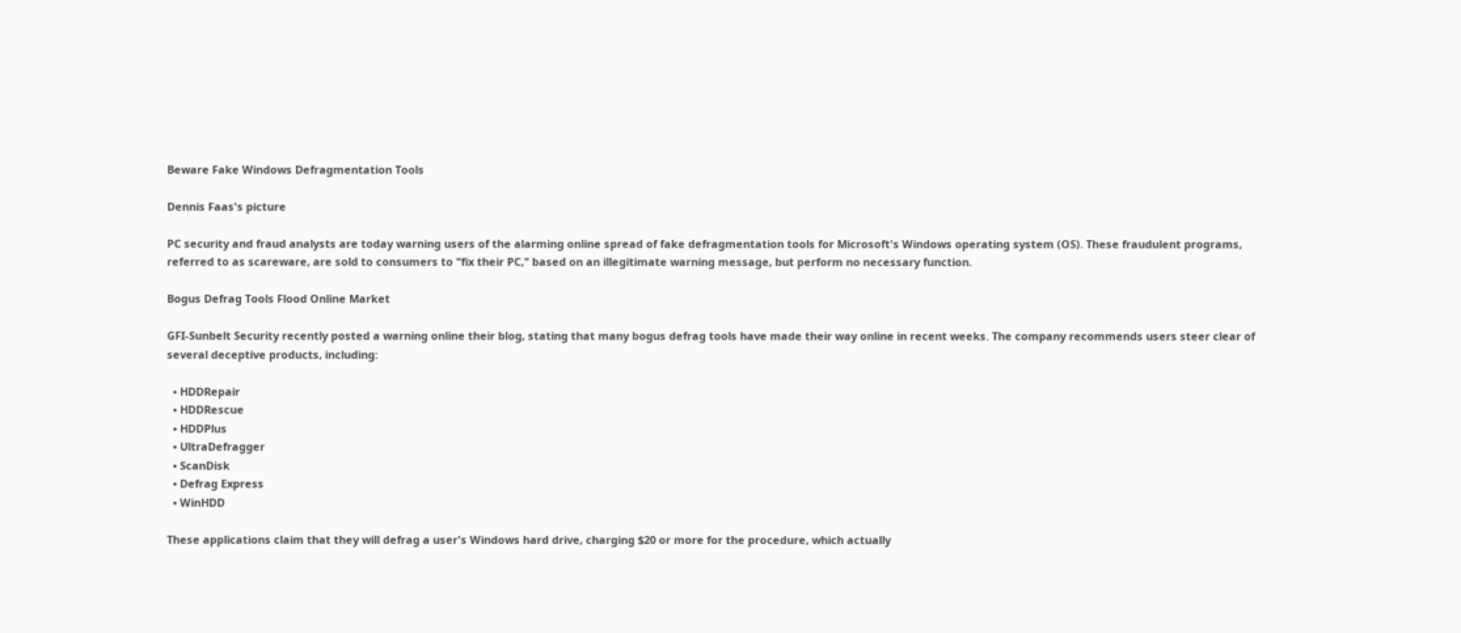Beware Fake Windows Defragmentation Tools

Dennis Faas's picture

PC security and fraud analysts are today warning users of the alarming online spread of fake defragmentation tools for Microsoft's Windows operating system (OS). These fraudulent programs, referred to as scareware, are sold to consumers to "fix their PC," based on an illegitimate warning message, but perform no necessary function.

Bogus Defrag Tools Flood Online Market

GFI-Sunbelt Security recently posted a warning online their blog, stating that many bogus defrag tools have made their way online in recent weeks. The company recommends users steer clear of several deceptive products, including:

  • HDDRepair
  • HDDRescue
  • HDDPlus
  • UltraDefragger
  • ScanDisk
  • Defrag Express
  • WinHDD

These applications claim that they will defrag a user's Windows hard drive, charging $20 or more for the procedure, which actually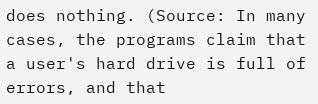does nothing. (Source: In many cases, the programs claim that a user's hard drive is full of errors, and that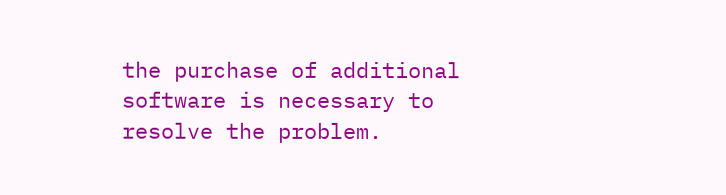the purchase of additional software is necessary to resolve the problem.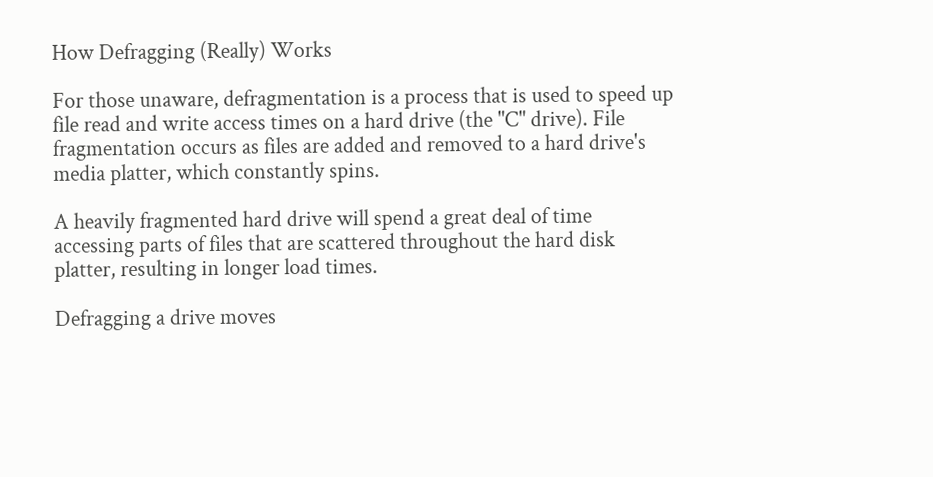How Defragging (Really) Works

For those unaware, defragmentation is a process that is used to speed up file read and write access times on a hard drive (the "C" drive). File fragmentation occurs as files are added and removed to a hard drive's media platter, which constantly spins.

A heavily fragmented hard drive will spend a great deal of time accessing parts of files that are scattered throughout the hard disk platter, resulting in longer load times.

Defragging a drive moves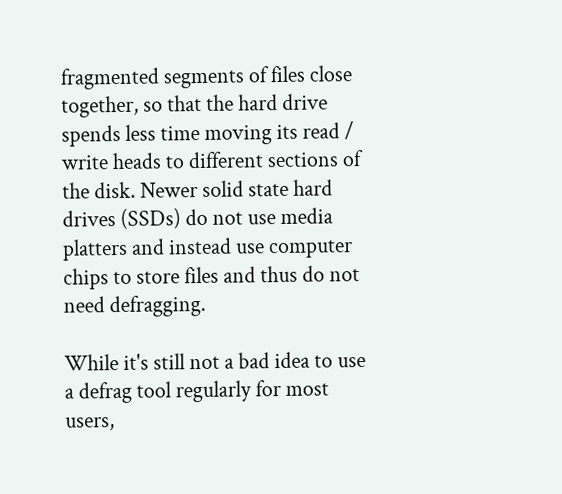fragmented segments of files close together, so that the hard drive spends less time moving its read / write heads to different sections of the disk. Newer solid state hard drives (SSDs) do not use media platters and instead use computer chips to store files and thus do not need defragging.

While it's still not a bad idea to use a defrag tool regularly for most users,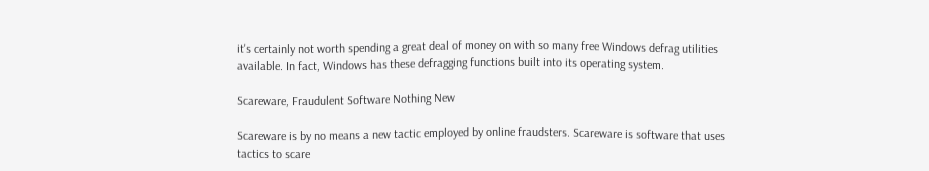it's certainly not worth spending a great deal of money on with so many free Windows defrag utilities available. In fact, Windows has these defragging functions built into its operating system.

Scareware, Fraudulent Software Nothing New

Scareware is by no means a new tactic employed by online fraudsters. Scareware is software that uses tactics to scare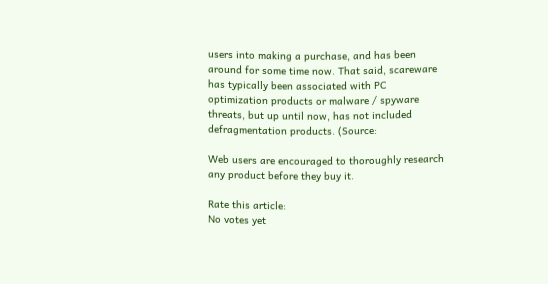users into making a purchase, and has been around for some time now. That said, scareware has typically been associated with PC optimization products or malware / spyware threats, but up until now, has not included defragmentation products. (Source:

Web users are encouraged to thoroughly research any product before they buy it.

Rate this article:
No votes yet